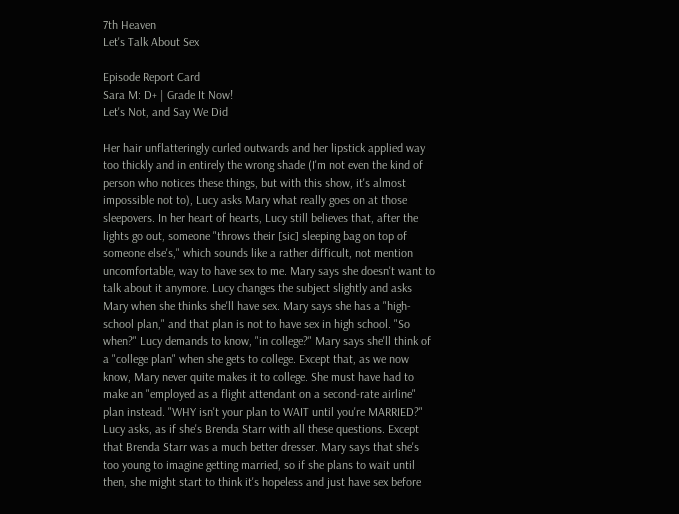7th Heaven
Let's Talk About Sex

Episode Report Card
Sara M: D+ | Grade It Now!
Let's Not, and Say We Did

Her hair unflatteringly curled outwards and her lipstick applied way too thickly and in entirely the wrong shade (I'm not even the kind of person who notices these things, but with this show, it's almost impossible not to), Lucy asks Mary what really goes on at those sleepovers. In her heart of hearts, Lucy still believes that, after the lights go out, someone "throws their [sic] sleeping bag on top of someone else's," which sounds like a rather difficult, not mention uncomfortable, way to have sex to me. Mary says she doesn't want to talk about it anymore. Lucy changes the subject slightly and asks Mary when she thinks she'll have sex. Mary says she has a "high-school plan," and that plan is not to have sex in high school. "So when?" Lucy demands to know, "in college?" Mary says she'll think of a "college plan" when she gets to college. Except that, as we now know, Mary never quite makes it to college. She must have had to make an "employed as a flight attendant on a second-rate airline" plan instead. "WHY isn't your plan to WAIT until you're MARRIED?" Lucy asks, as if she's Brenda Starr with all these questions. Except that Brenda Starr was a much better dresser. Mary says that she's too young to imagine getting married, so if she plans to wait until then, she might start to think it's hopeless and just have sex before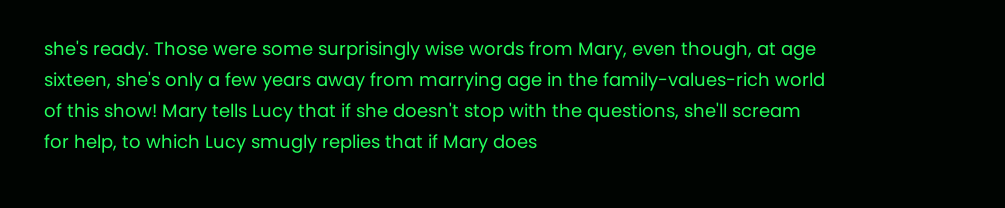she's ready. Those were some surprisingly wise words from Mary, even though, at age sixteen, she's only a few years away from marrying age in the family-values-rich world of this show! Mary tells Lucy that if she doesn't stop with the questions, she'll scream for help, to which Lucy smugly replies that if Mary does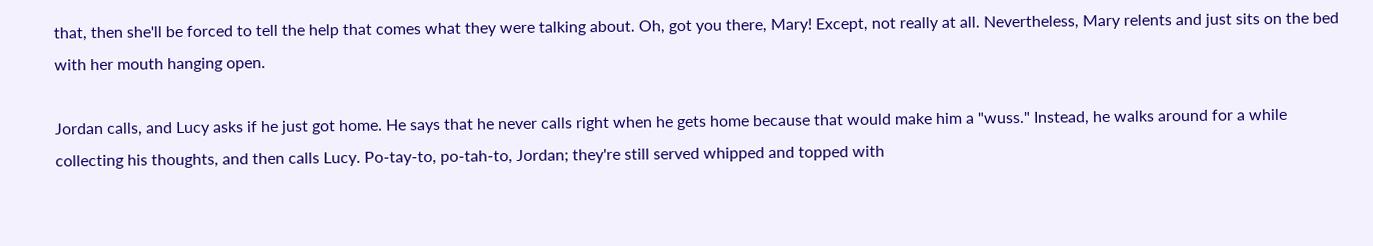that, then she'll be forced to tell the help that comes what they were talking about. Oh, got you there, Mary! Except, not really at all. Nevertheless, Mary relents and just sits on the bed with her mouth hanging open.

Jordan calls, and Lucy asks if he just got home. He says that he never calls right when he gets home because that would make him a "wuss." Instead, he walks around for a while collecting his thoughts, and then calls Lucy. Po-tay-to, po-tah-to, Jordan; they're still served whipped and topped with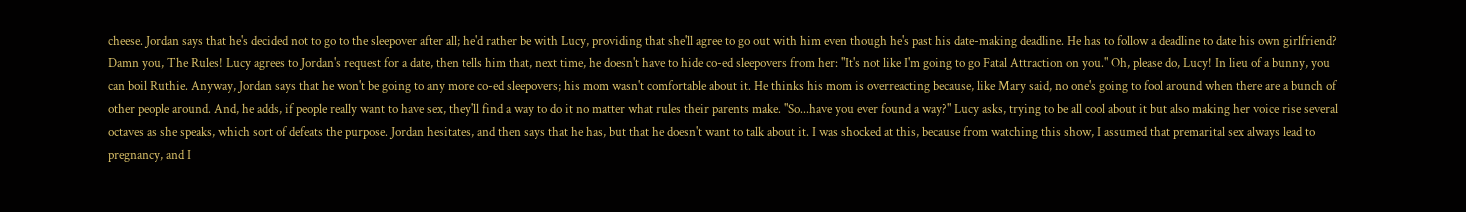cheese. Jordan says that he's decided not to go to the sleepover after all; he'd rather be with Lucy, providing that she'll agree to go out with him even though he's past his date-making deadline. He has to follow a deadline to date his own girlfriend? Damn you, The Rules! Lucy agrees to Jordan's request for a date, then tells him that, next time, he doesn't have to hide co-ed sleepovers from her: "It's not like I'm going to go Fatal Attraction on you." Oh, please do, Lucy! In lieu of a bunny, you can boil Ruthie. Anyway, Jordan says that he won't be going to any more co-ed sleepovers; his mom wasn't comfortable about it. He thinks his mom is overreacting because, like Mary said, no one's going to fool around when there are a bunch of other people around. And, he adds, if people really want to have sex, they'll find a way to do it no matter what rules their parents make. "So...have you ever found a way?" Lucy asks, trying to be all cool about it but also making her voice rise several octaves as she speaks, which sort of defeats the purpose. Jordan hesitates, and then says that he has, but that he doesn't want to talk about it. I was shocked at this, because from watching this show, I assumed that premarital sex always lead to pregnancy, and I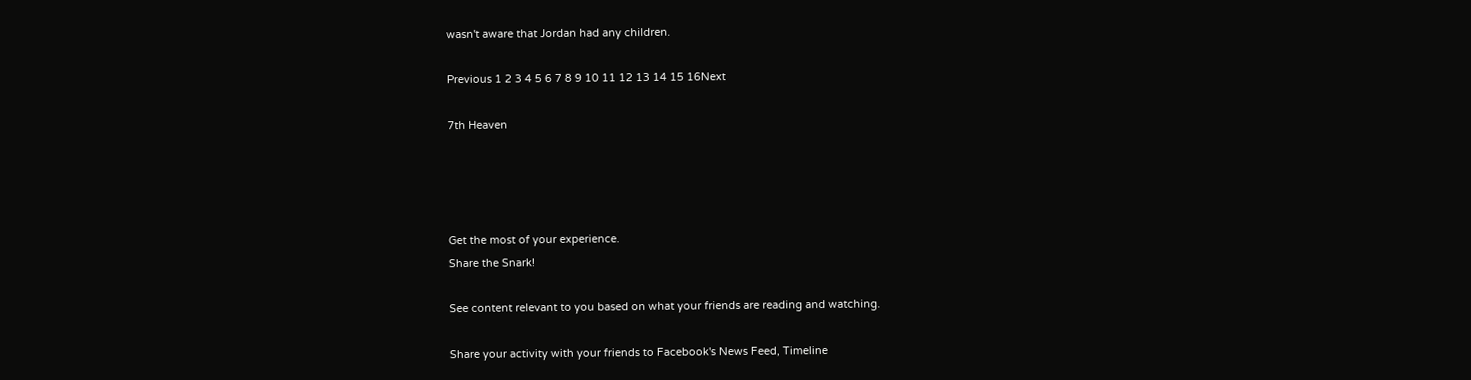wasn't aware that Jordan had any children.

Previous 1 2 3 4 5 6 7 8 9 10 11 12 13 14 15 16Next

7th Heaven




Get the most of your experience.
Share the Snark!

See content relevant to you based on what your friends are reading and watching.

Share your activity with your friends to Facebook's News Feed, Timeline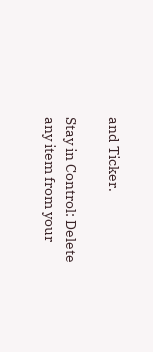and Ticker.

Stay in Control: Delete any item from your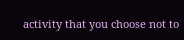activity that you choose not to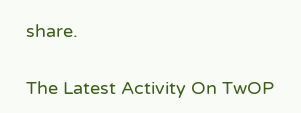share.

The Latest Activity On TwOP